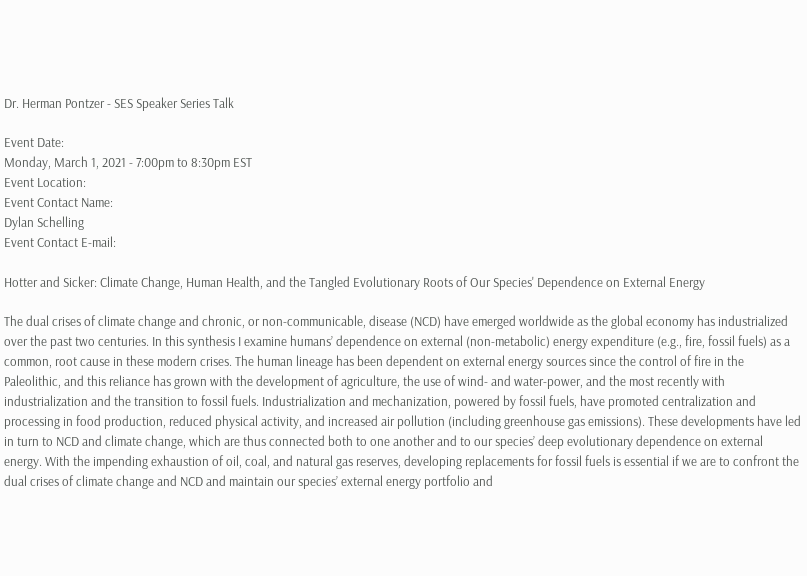Dr. Herman Pontzer - SES Speaker Series Talk

Event Date:
Monday, March 1, 2021 - 7:00pm to 8:30pm EST
Event Location:
Event Contact Name:
Dylan Schelling
Event Contact E-mail:

Hotter and Sicker: Climate Change, Human Health, and the Tangled Evolutionary Roots of Our Species' Dependence on External Energy

The dual crises of climate change and chronic, or non-communicable, disease (NCD) have emerged worldwide as the global economy has industrialized over the past two centuries. In this synthesis I examine humans’ dependence on external (non-metabolic) energy expenditure (e.g., fire, fossil fuels) as a common, root cause in these modern crises. The human lineage has been dependent on external energy sources since the control of fire in the Paleolithic, and this reliance has grown with the development of agriculture, the use of wind- and water-power, and the most recently with industrialization and the transition to fossil fuels. Industrialization and mechanization, powered by fossil fuels, have promoted centralization and processing in food production, reduced physical activity, and increased air pollution (including greenhouse gas emissions). These developments have led in turn to NCD and climate change, which are thus connected both to one another and to our species’ deep evolutionary dependence on external energy. With the impending exhaustion of oil, coal, and natural gas reserves, developing replacements for fossil fuels is essential if we are to confront the dual crises of climate change and NCD and maintain our species’ external energy portfolio and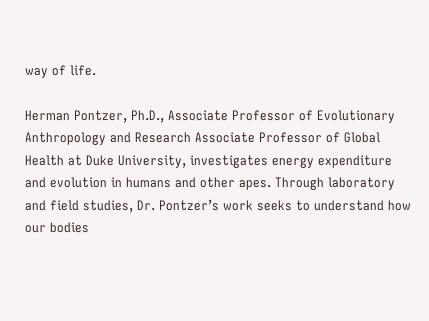way of life.

Herman Pontzer, Ph.D., Associate Professor of Evolutionary Anthropology and Research Associate Professor of Global Health at Duke University, investigates energy expenditure and evolution in humans and other apes. Through laboratory and field studies, Dr. Pontzer’s work seeks to understand how our bodies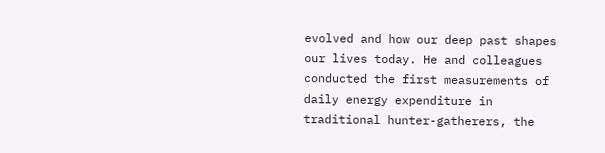evolved and how our deep past shapes our lives today. He and colleagues conducted the first measurements of daily energy expenditure in traditional hunter-gatherers, the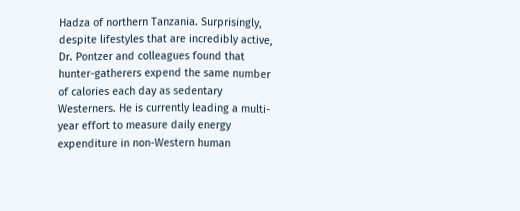Hadza of northern Tanzania. Surprisingly, despite lifestyles that are incredibly active, Dr. Pontzer and colleagues found that hunter-gatherers expend the same number of calories each day as sedentary Westerners. He is currently leading a multi-year effort to measure daily energy expenditure in non-Western human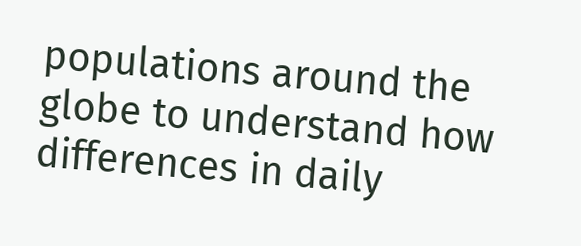populations around the globe to understand how differences in daily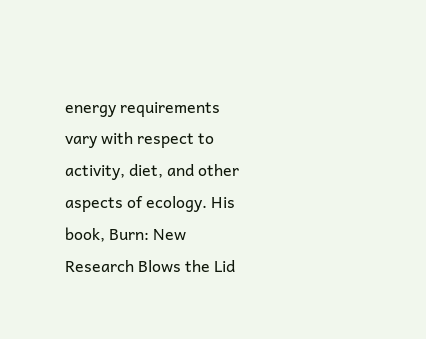energy requirements vary with respect to activity, diet, and other aspects of ecology. His book, Burn: New Research Blows the Lid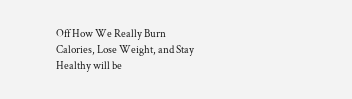Off How We Really Burn Calories, Lose Weight, and Stay Healthy will be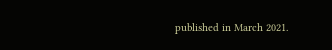published in March 2021.